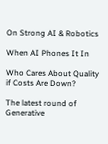On Strong AI & Robotics

When AI Phones It In

Who Cares About Quality if Costs Are Down?

The latest round of Generative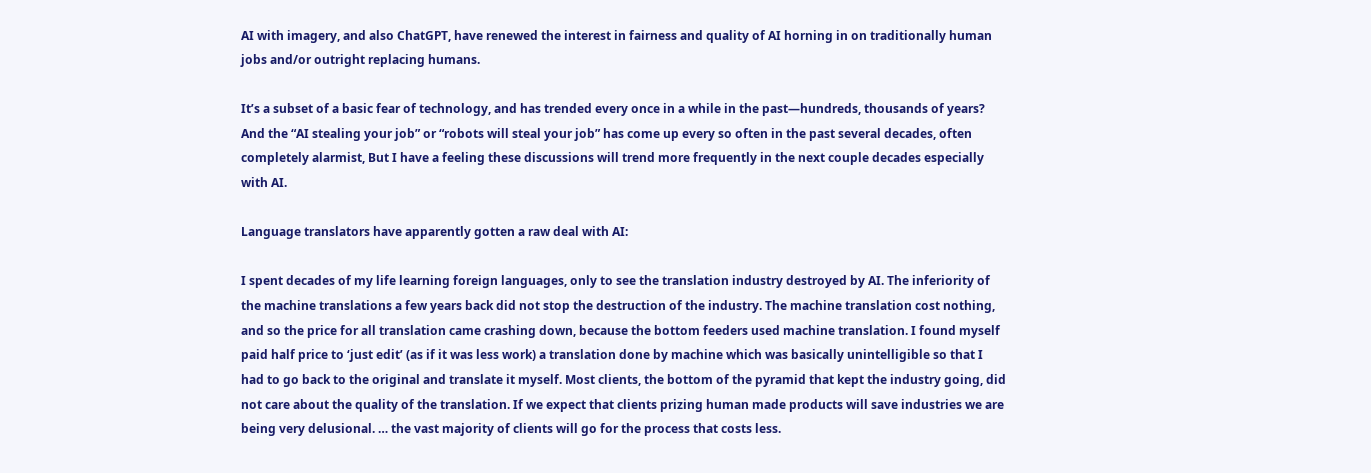AI with imagery, and also ChatGPT, have renewed the interest in fairness and quality of AI horning in on traditionally human jobs and/or outright replacing humans.

It’s a subset of a basic fear of technology, and has trended every once in a while in the past—hundreds, thousands of years? And the “AI stealing your job” or “robots will steal your job” has come up every so often in the past several decades, often completely alarmist, But I have a feeling these discussions will trend more frequently in the next couple decades especially with AI.

Language translators have apparently gotten a raw deal with AI:

I spent decades of my life learning foreign languages, only to see the translation industry destroyed by AI. The inferiority of the machine translations a few years back did not stop the destruction of the industry. The machine translation cost nothing, and so the price for all translation came crashing down, because the bottom feeders used machine translation. I found myself paid half price to ‘just edit’ (as if it was less work) a translation done by machine which was basically unintelligible so that I had to go back to the original and translate it myself. Most clients, the bottom of the pyramid that kept the industry going, did not care about the quality of the translation. If we expect that clients prizing human made products will save industries we are being very delusional. … the vast majority of clients will go for the process that costs less.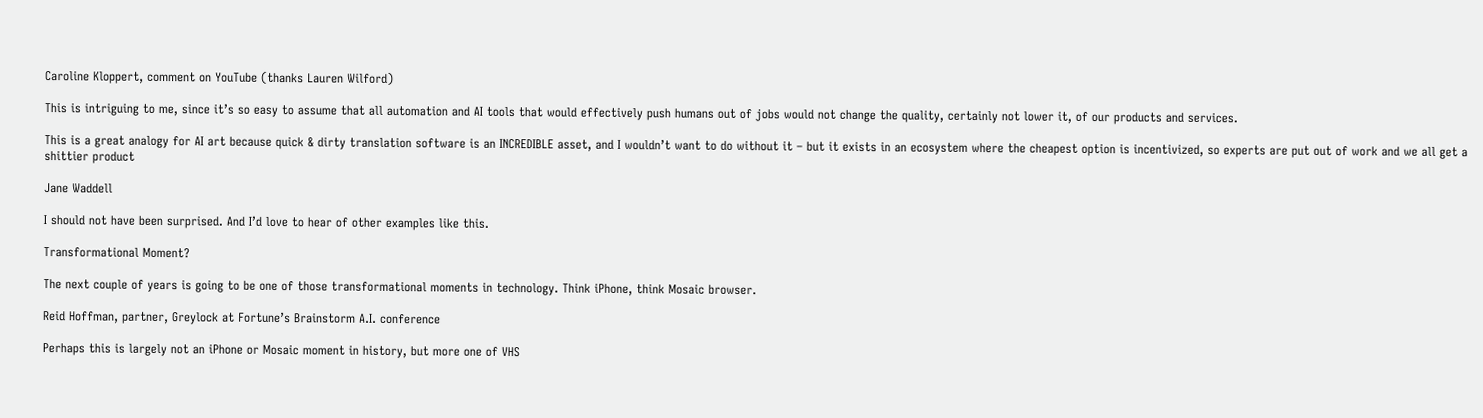Caroline Kloppert, comment on YouTube (thanks Lauren Wilford)

This is intriguing to me, since it’s so easy to assume that all automation and AI tools that would effectively push humans out of jobs would not change the quality, certainly not lower it, of our products and services.

This is a great analogy for AI art because quick & dirty translation software is an INCREDIBLE asset, and I wouldn’t want to do without it – but it exists in an ecosystem where the cheapest option is incentivized, so experts are put out of work and we all get a shittier product

Jane Waddell

I should not have been surprised. And I’d love to hear of other examples like this.

Transformational Moment?

The next couple of years is going to be one of those transformational moments in technology. Think iPhone, think Mosaic browser.

Reid Hoffman, partner, Greylock at Fortune’s Brainstorm A.I. conference

Perhaps this is largely not an iPhone or Mosaic moment in history, but more one of VHS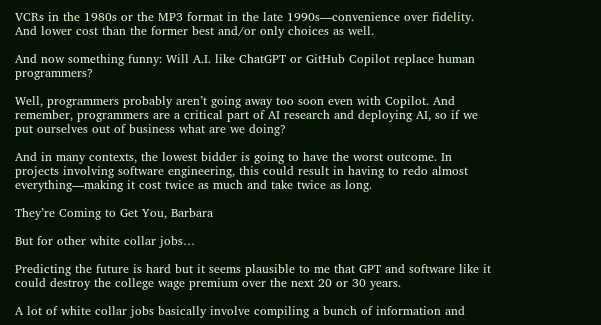VCRs in the 1980s or the MP3 format in the late 1990s—convenience over fidelity. And lower cost than the former best and/or only choices as well.

And now something funny: Will A.I. like ChatGPT or GitHub Copilot replace human programmers?

Well, programmers probably aren’t going away too soon even with Copilot. And remember, programmers are a critical part of AI research and deploying AI, so if we put ourselves out of business what are we doing?

And in many contexts, the lowest bidder is going to have the worst outcome. In projects involving software engineering, this could result in having to redo almost everything—making it cost twice as much and take twice as long.

They’re Coming to Get You, Barbara

But for other white collar jobs…

Predicting the future is hard but it seems plausible to me that GPT and software like it could destroy the college wage premium over the next 20 or 30 years.

A lot of white collar jobs basically involve compiling a bunch of information and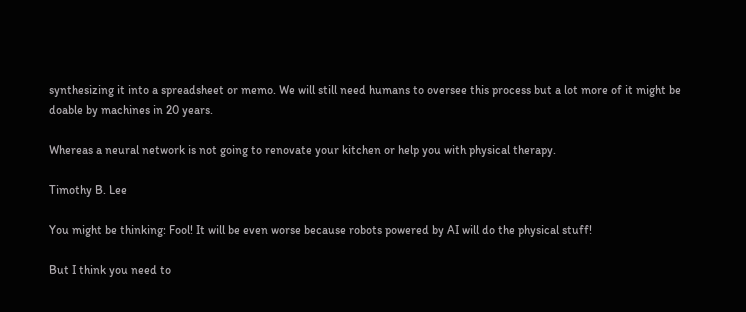synthesizing it into a spreadsheet or memo. We will still need humans to oversee this process but a lot more of it might be doable by machines in 20 years.

Whereas a neural network is not going to renovate your kitchen or help you with physical therapy.

Timothy B. Lee

You might be thinking: Fool! It will be even worse because robots powered by AI will do the physical stuff!

But I think you need to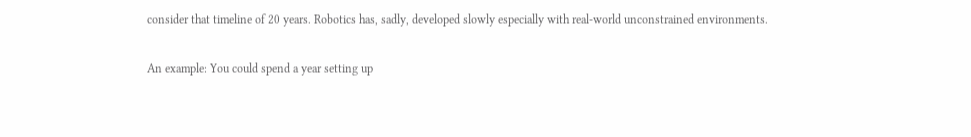consider that timeline of 20 years. Robotics has, sadly, developed slowly especially with real-world unconstrained environments.

An example: You could spend a year setting up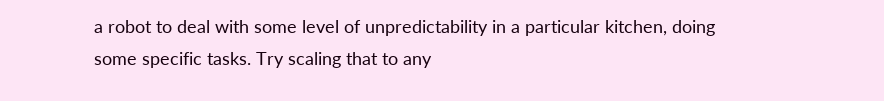a robot to deal with some level of unpredictability in a particular kitchen, doing some specific tasks. Try scaling that to any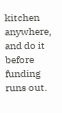kitchen anywhere, and do it before funding runs out.